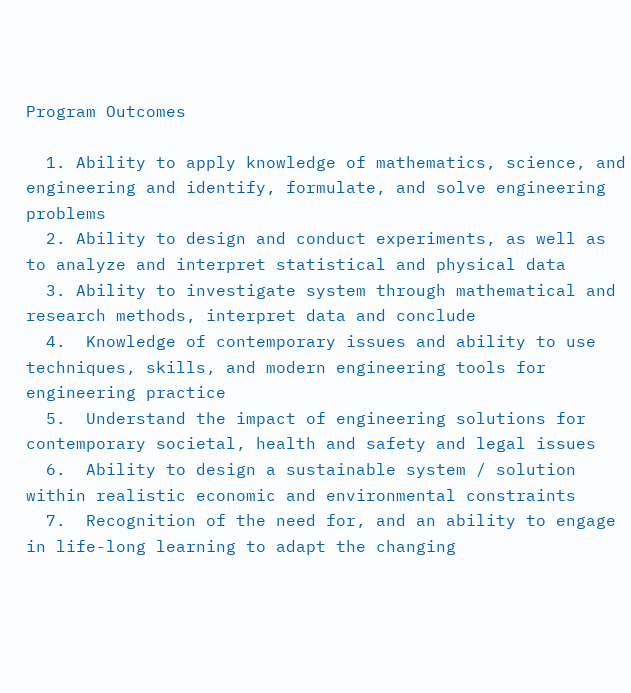Program Outcomes

  1. Ability to apply knowledge of mathematics, science, and engineering and identify, formulate, and solve engineering problems
  2. Ability to design and conduct experiments, as well as to analyze and interpret statistical and physical data
  3. Ability to investigate system through mathematical and research methods, interpret data and conclude
  4.  Knowledge of contemporary issues and ability to use techniques, skills, and modern engineering tools for engineering practice
  5.  Understand the impact of engineering solutions for contemporary societal, health and safety and legal issues
  6.  Ability to design a sustainable system / solution within realistic economic and environmental constraints
  7.  Recognition of the need for, and an ability to engage in life-long learning to adapt the changing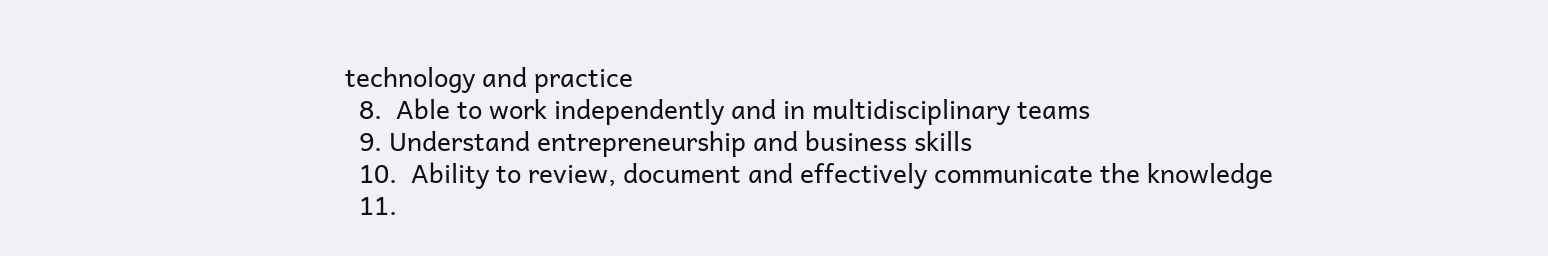technology and practice
  8.  Able to work independently and in multidisciplinary teams
  9. Understand entrepreneurship and business skills
  10.  Ability to review, document and effectively communicate the knowledge
  11.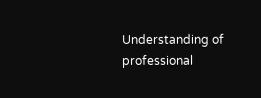Understanding of professional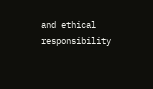and ethical responsibility